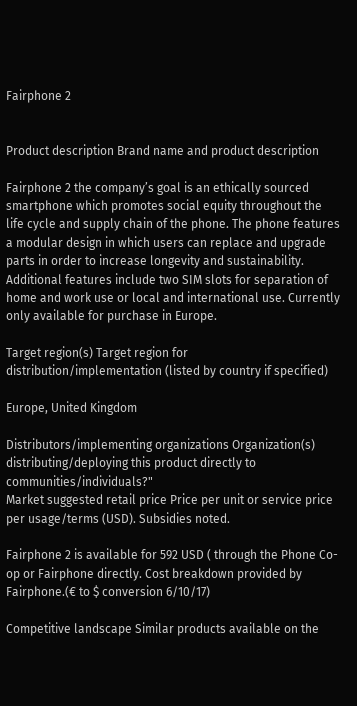Fairphone 2


Product description Brand name and product description

Fairphone 2 the company’s goal is an ethically sourced smartphone which promotes social equity throughout the life cycle and supply chain of the phone. The phone features a modular design in which users can replace and upgrade parts in order to increase longevity and sustainability. Additional features include two SIM slots for separation of home and work use or local and international use. Currently only available for purchase in Europe.

Target region(s) Target region for distribution/implementation (listed by country if specified)

Europe, United Kingdom

Distributors/implementing organizations Organization(s) distributing/deploying this product directly to communities/individuals?"
Market suggested retail price Price per unit or service price per usage/terms (USD). Subsidies noted.

Fairphone 2 is available for 592 USD ( through the Phone Co-op or Fairphone directly. Cost breakdown provided by Fairphone.(€ to $ conversion 6/10/17)

Competitive landscape Similar products available on the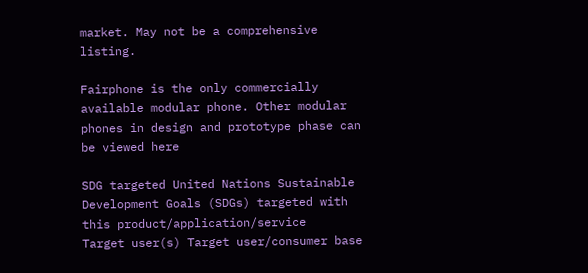market. May not be a comprehensive listing.

Fairphone is the only commercially available modular phone. Other modular phones in design and prototype phase can be viewed here

SDG targeted United Nations Sustainable Development Goals (SDGs) targeted with this product/application/service
Target user(s) Target user/consumer base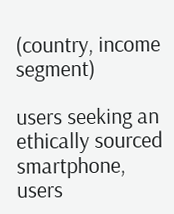(country, income segment)

users seeking an ethically sourced smartphone, users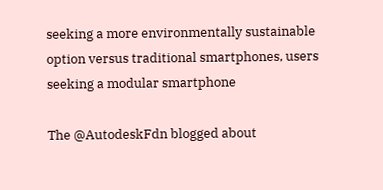seeking a more environmentally sustainable option versus traditional smartphones, users seeking a modular smartphone

The @AutodeskFdn blogged about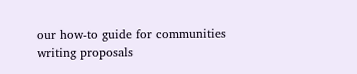our how-to guide for communities writing proposals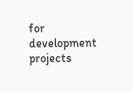for development projects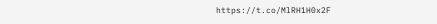https://t.co/MlRH1H0x2F